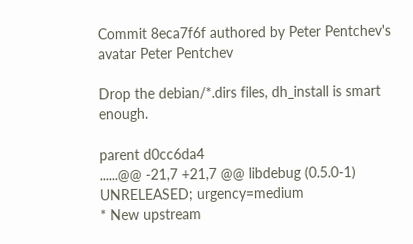Commit 8eca7f6f authored by Peter Pentchev's avatar Peter Pentchev

Drop the debian/*.dirs files, dh_install is smart enough.

parent d0cc6da4
......@@ -21,7 +21,7 @@ libdebug (0.5.0-1) UNRELEASED; urgency=medium
* New upstream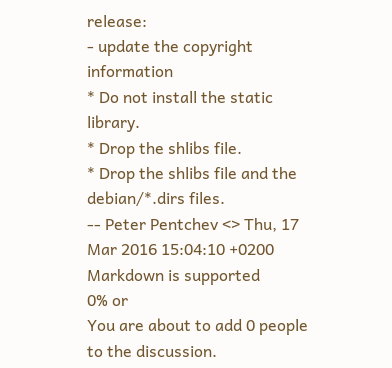release:
- update the copyright information
* Do not install the static library.
* Drop the shlibs file.
* Drop the shlibs file and the debian/*.dirs files.
-- Peter Pentchev <> Thu, 17 Mar 2016 15:04:10 +0200
Markdown is supported
0% or
You are about to add 0 people to the discussion.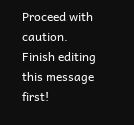Proceed with caution.
Finish editing this message first!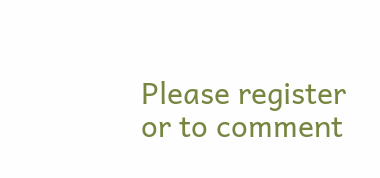Please register or to comment